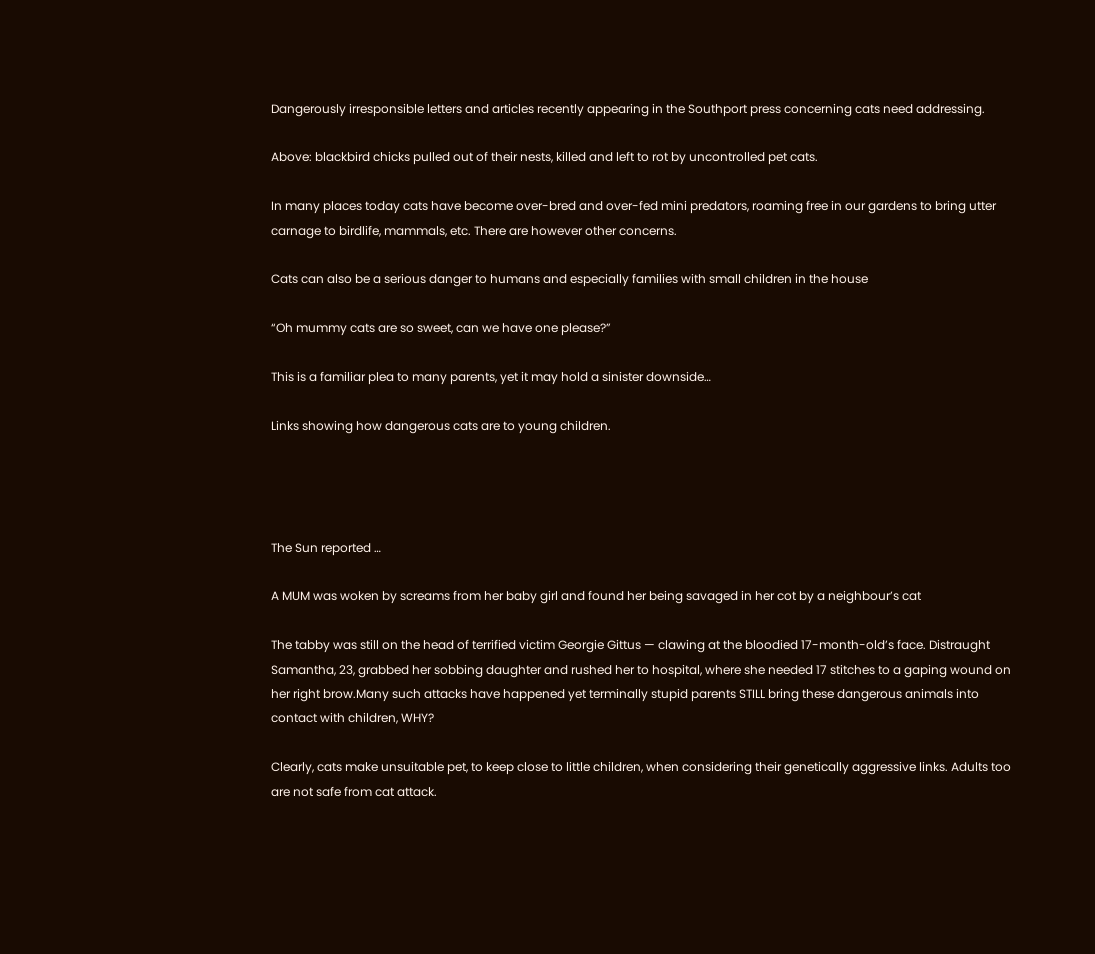Dangerously irresponsible letters and articles recently appearing in the Southport press concerning cats need addressing.

Above: blackbird chicks pulled out of their nests, killed and left to rot by uncontrolled pet cats.

In many places today cats have become over-bred and over-fed mini predators, roaming free in our gardens to bring utter carnage to birdlife, mammals, etc. There are however other concerns.

Cats can also be a serious danger to humans and especially families with small children in the house

“Oh mummy cats are so sweet, can we have one please?”

This is a familiar plea to many parents, yet it may hold a sinister downside…

Links showing how dangerous cats are to young children.




The Sun reported …

A MUM was woken by screams from her baby girl and found her being savaged in her cot by a neighbour’s cat

The tabby was still on the head of terrified victim Georgie Gittus — clawing at the bloodied 17-month-old’s face. Distraught Samantha, 23, grabbed her sobbing daughter and rushed her to hospital, where she needed 17 stitches to a gaping wound on her right brow.Many such attacks have happened yet terminally stupid parents STILL bring these dangerous animals into contact with children, WHY?

Clearly, cats make unsuitable pet, to keep close to little children, when considering their genetically aggressive links. Adults too are not safe from cat attack.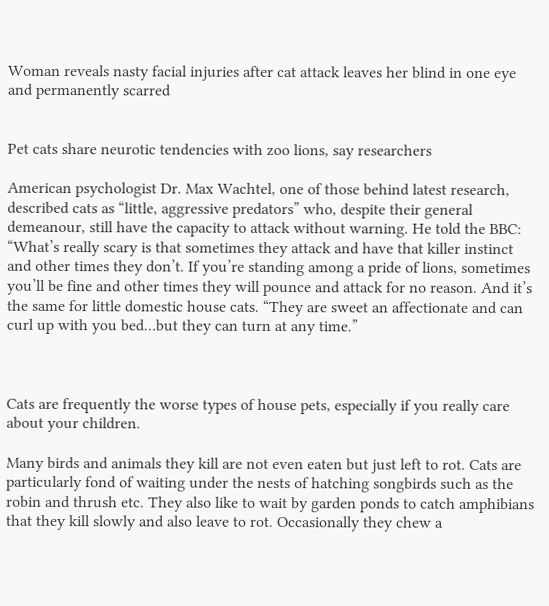Woman reveals nasty facial injuries after cat attack leaves her blind in one eye and permanently scarred


Pet cats share neurotic tendencies with zoo lions, say researchers

American psychologist Dr. Max Wachtel, one of those behind latest research, described cats as “little, aggressive predators” who, despite their general demeanour, still have the capacity to attack without warning. He told the BBC: “What’s really scary is that sometimes they attack and have that killer instinct and other times they don’t. If you’re standing among a pride of lions, sometimes you’ll be fine and other times they will pounce and attack for no reason. And it’s the same for little domestic house cats. “They are sweet an affectionate and can curl up with you bed…but they can turn at any time.”



Cats are frequently the worse types of house pets, especially if you really care about your children.

Many birds and animals they kill are not even eaten but just left to rot. Cats are particularly fond of waiting under the nests of hatching songbirds such as the robin and thrush etc. They also like to wait by garden ponds to catch amphibians that they kill slowly and also leave to rot. Occasionally they chew a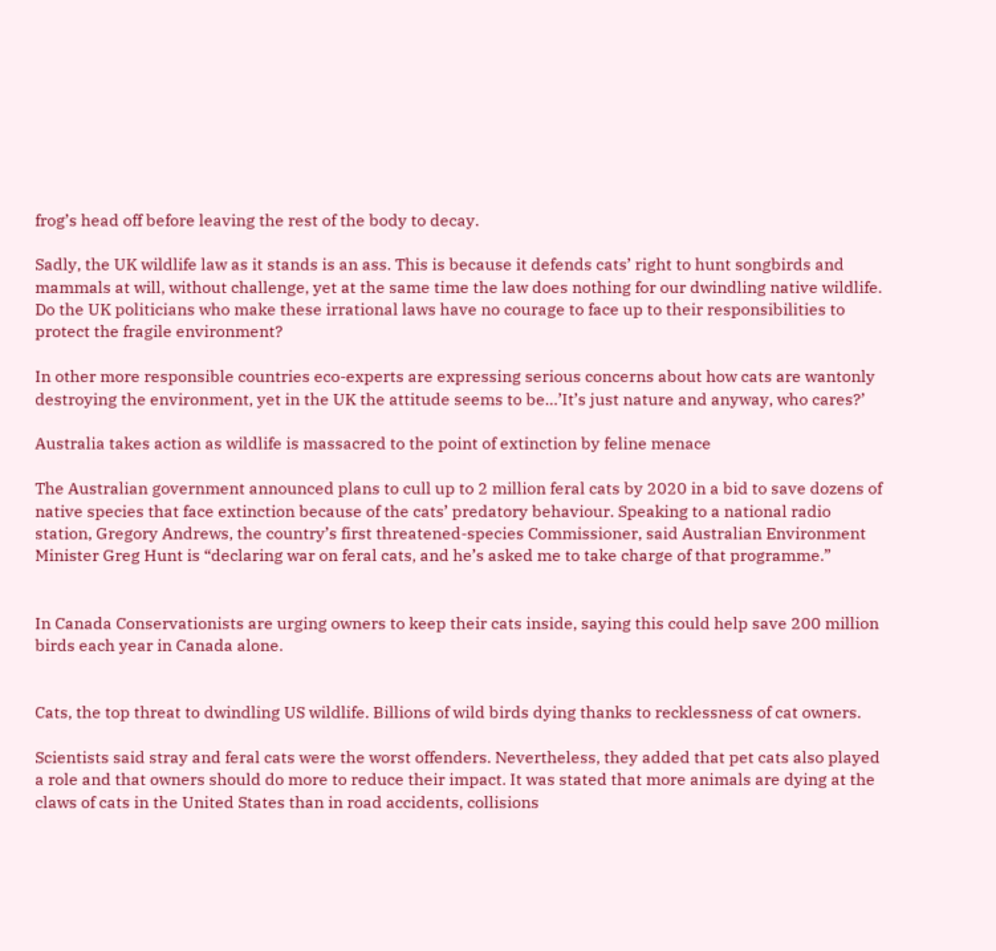frog’s head off before leaving the rest of the body to decay.

Sadly, the UK wildlife law as it stands is an ass. This is because it defends cats’ right to hunt songbirds and mammals at will, without challenge, yet at the same time the law does nothing for our dwindling native wildlife. Do the UK politicians who make these irrational laws have no courage to face up to their responsibilities to protect the fragile environment?

In other more responsible countries eco-experts are expressing serious concerns about how cats are wantonly destroying the environment, yet in the UK the attitude seems to be…’It’s just nature and anyway, who cares?’

Australia takes action as wildlife is massacred to the point of extinction by feline menace

The Australian government announced plans to cull up to 2 million feral cats by 2020 in a bid to save dozens of native species that face extinction because of the cats’ predatory behaviour. Speaking to a national radio station, Gregory Andrews, the country’s first threatened-species Commissioner, said Australian Environment Minister Greg Hunt is “declaring war on feral cats, and he’s asked me to take charge of that programme.”


In Canada Conservationists are urging owners to keep their cats inside, saying this could help save 200 million birds each year in Canada alone.


Cats, the top threat to dwindling US wildlife. Billions of wild birds dying thanks to recklessness of cat owners.

Scientists said stray and feral cats were the worst offenders. Nevertheless, they added that pet cats also played a role and that owners should do more to reduce their impact. It was stated that more animals are dying at the claws of cats in the United States than in road accidents, collisions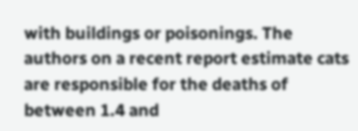with buildings or poisonings. The authors on a recent report estimate cats are responsible for the deaths of between 1.4 and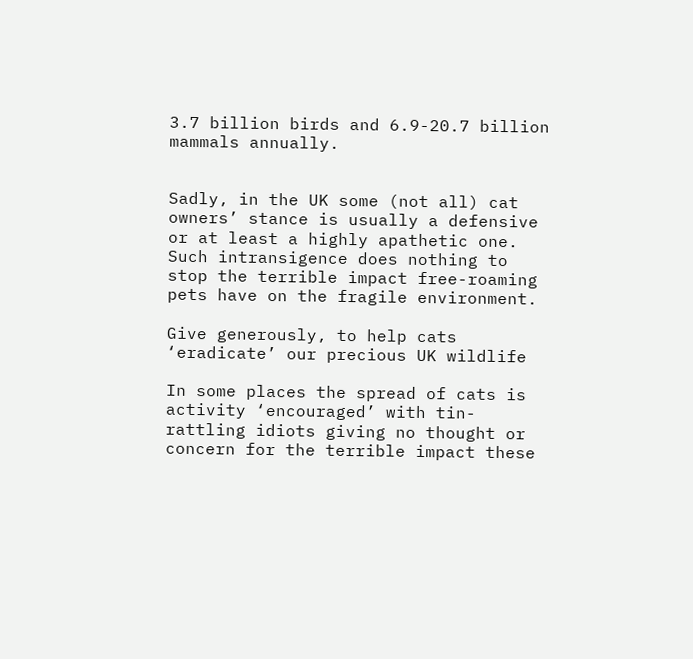3.7 billion birds and 6.9-20.7 billion mammals annually.


Sadly, in the UK some (not all) cat owners’ stance is usually a defensive or at least a highly apathetic one. Such intransigence does nothing to stop the terrible impact free-roaming pets have on the fragile environment.

Give generously, to help cats ‘eradicate’ our precious UK wildlife

In some places the spread of cats is activity ‘encouraged’ with tin-rattling idiots giving no thought or concern for the terrible impact these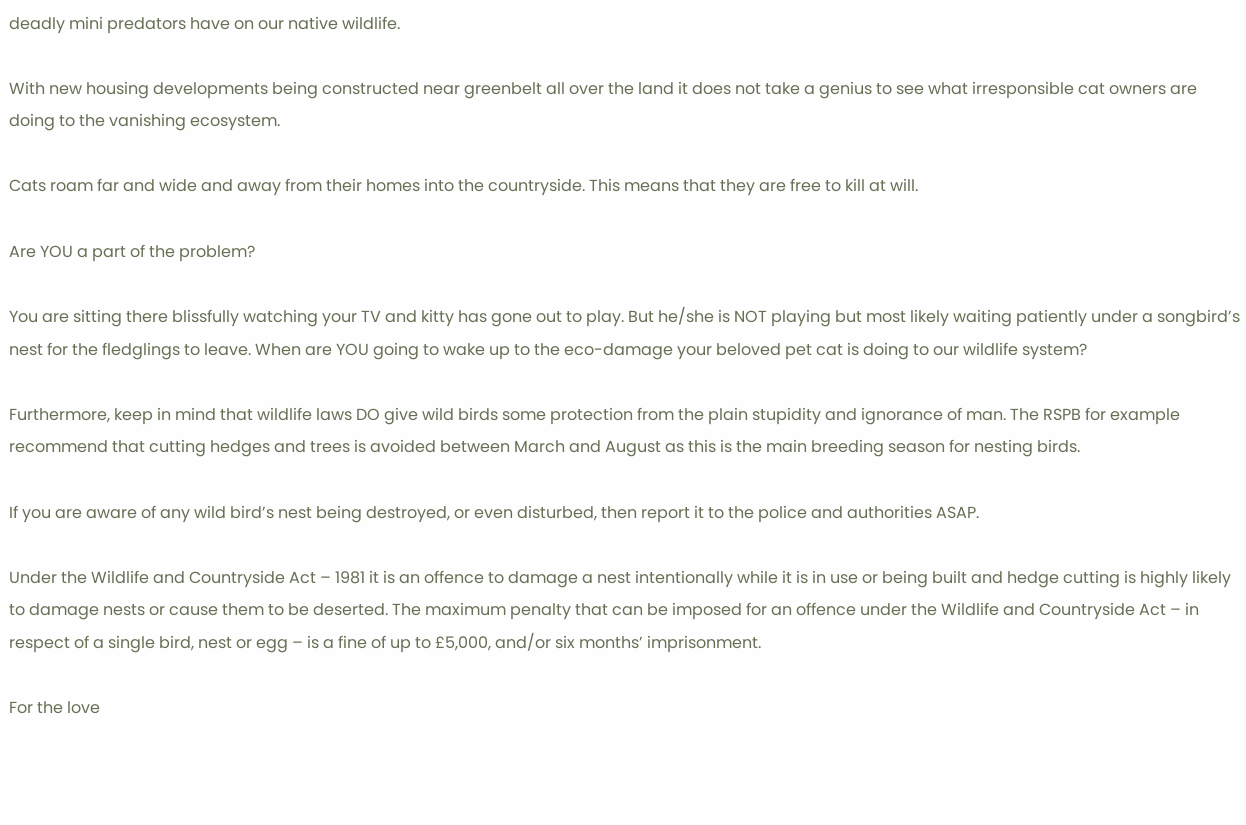deadly mini predators have on our native wildlife.

With new housing developments being constructed near greenbelt all over the land it does not take a genius to see what irresponsible cat owners are doing to the vanishing ecosystem.

Cats roam far and wide and away from their homes into the countryside. This means that they are free to kill at will.

Are YOU a part of the problem?

You are sitting there blissfully watching your TV and kitty has gone out to play. But he/she is NOT playing but most likely waiting patiently under a songbird’s nest for the fledglings to leave. When are YOU going to wake up to the eco-damage your beloved pet cat is doing to our wildlife system?

Furthermore, keep in mind that wildlife laws DO give wild birds some protection from the plain stupidity and ignorance of man. The RSPB for example recommend that cutting hedges and trees is avoided between March and August as this is the main breeding season for nesting birds.

If you are aware of any wild bird’s nest being destroyed, or even disturbed, then report it to the police and authorities ASAP.

Under the Wildlife and Countryside Act – 1981 it is an offence to damage a nest intentionally while it is in use or being built and hedge cutting is highly likely to damage nests or cause them to be deserted. The maximum penalty that can be imposed for an offence under the Wildlife and Countryside Act – in respect of a single bird, nest or egg – is a fine of up to £5,000, and/or six months’ imprisonment.

For the love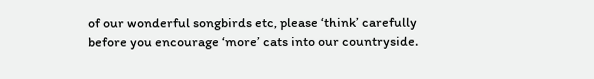of our wonderful songbirds etc, please ‘think’ carefully before you encourage ‘more’ cats into our countryside.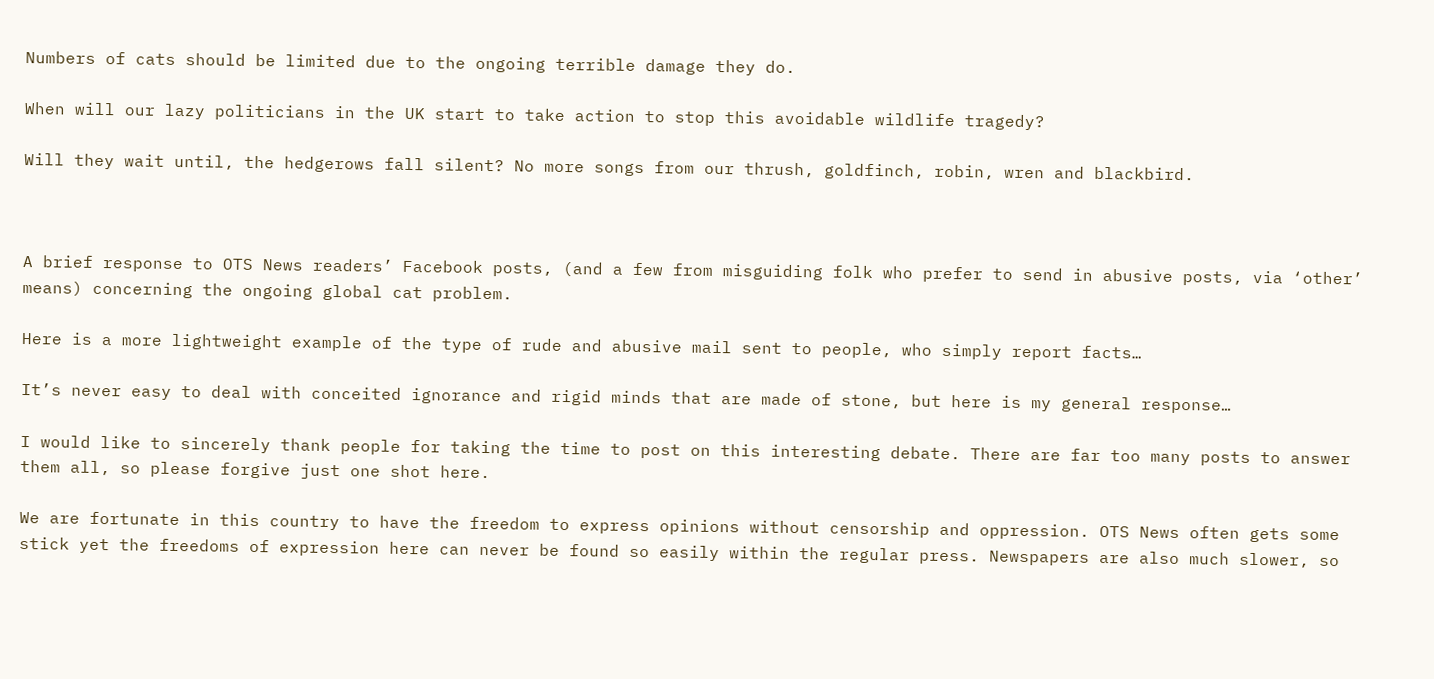Numbers of cats should be limited due to the ongoing terrible damage they do.

When will our lazy politicians in the UK start to take action to stop this avoidable wildlife tragedy?

Will they wait until, the hedgerows fall silent? No more songs from our thrush, goldfinch, robin, wren and blackbird.



A brief response to OTS News readers’ Facebook posts, (and a few from misguiding folk who prefer to send in abusive posts, via ‘other’ means) concerning the ongoing global cat problem.

Here is a more lightweight example of the type of rude and abusive mail sent to people, who simply report facts…

It’s never easy to deal with conceited ignorance and rigid minds that are made of stone, but here is my general response…

I would like to sincerely thank people for taking the time to post on this interesting debate. There are far too many posts to answer them all, so please forgive just one shot here.

We are fortunate in this country to have the freedom to express opinions without censorship and oppression. OTS News often gets some stick yet the freedoms of expression here can never be found so easily within the regular press. Newspapers are also much slower, so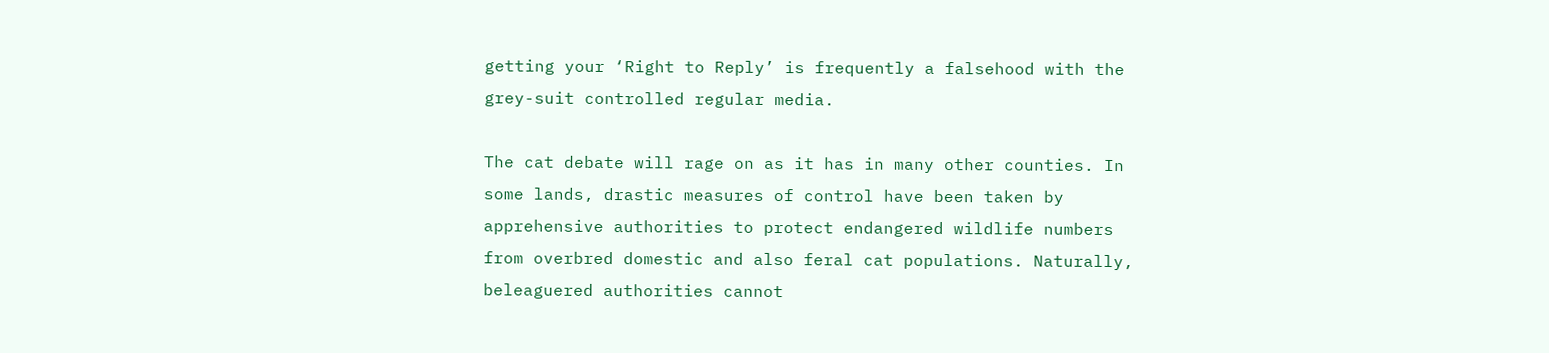getting your ‘Right to Reply’ is frequently a falsehood with the grey-suit controlled regular media.

The cat debate will rage on as it has in many other counties. In some lands, drastic measures of control have been taken by apprehensive authorities to protect endangered wildlife numbers from overbred domestic and also feral cat populations. Naturally, beleaguered authorities cannot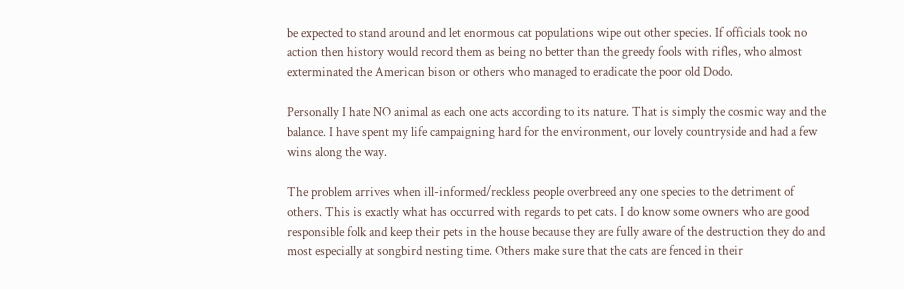be expected to stand around and let enormous cat populations wipe out other species. If officials took no action then history would record them as being no better than the greedy fools with rifles, who almost exterminated the American bison or others who managed to eradicate the poor old Dodo.

Personally I hate NO animal as each one acts according to its nature. That is simply the cosmic way and the balance. I have spent my life campaigning hard for the environment, our lovely countryside and had a few wins along the way.

The problem arrives when ill-informed/reckless people overbreed any one species to the detriment of others. This is exactly what has occurred with regards to pet cats. I do know some owners who are good responsible folk and keep their pets in the house because they are fully aware of the destruction they do and most especially at songbird nesting time. Others make sure that the cats are fenced in their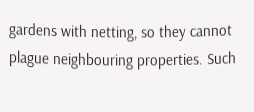gardens with netting, so they cannot plague neighbouring properties. Such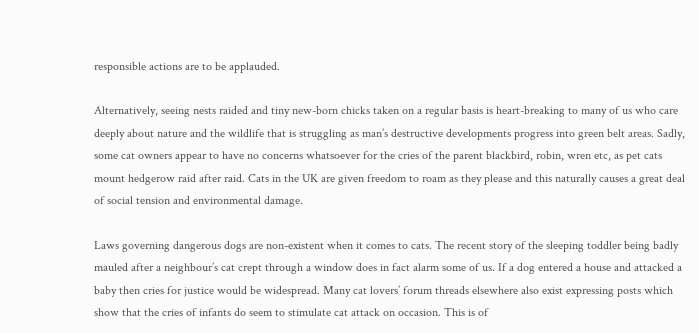responsible actions are to be applauded.

Alternatively, seeing nests raided and tiny new-born chicks taken on a regular basis is heart-breaking to many of us who care deeply about nature and the wildlife that is struggling as man’s destructive developments progress into green belt areas. Sadly, some cat owners appear to have no concerns whatsoever for the cries of the parent blackbird, robin, wren etc, as pet cats mount hedgerow raid after raid. Cats in the UK are given freedom to roam as they please and this naturally causes a great deal of social tension and environmental damage.

Laws governing dangerous dogs are non-existent when it comes to cats. The recent story of the sleeping toddler being badly mauled after a neighbour’s cat crept through a window does in fact alarm some of us. If a dog entered a house and attacked a baby then cries for justice would be widespread. Many cat lovers’ forum threads elsewhere also exist expressing posts which show that the cries of infants do seem to stimulate cat attack on occasion. This is of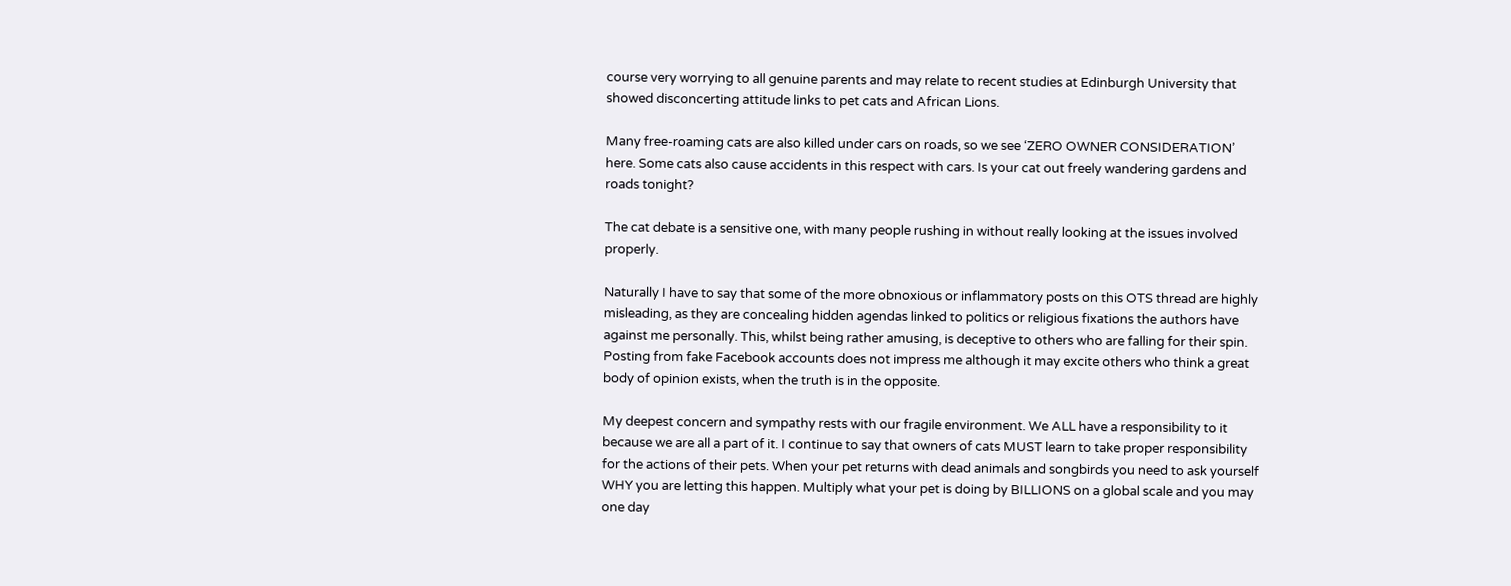course very worrying to all genuine parents and may relate to recent studies at Edinburgh University that showed disconcerting attitude links to pet cats and African Lions.

Many free-roaming cats are also killed under cars on roads, so we see ‘ZERO OWNER CONSIDERATION’ here. Some cats also cause accidents in this respect with cars. Is your cat out freely wandering gardens and roads tonight?

The cat debate is a sensitive one, with many people rushing in without really looking at the issues involved properly.

Naturally I have to say that some of the more obnoxious or inflammatory posts on this OTS thread are highly misleading, as they are concealing hidden agendas linked to politics or religious fixations the authors have against me personally. This, whilst being rather amusing, is deceptive to others who are falling for their spin. Posting from fake Facebook accounts does not impress me although it may excite others who think a great body of opinion exists, when the truth is in the opposite.

My deepest concern and sympathy rests with our fragile environment. We ALL have a responsibility to it because we are all a part of it. I continue to say that owners of cats MUST learn to take proper responsibility for the actions of their pets. When your pet returns with dead animals and songbirds you need to ask yourself WHY you are letting this happen. Multiply what your pet is doing by BILLIONS on a global scale and you may one day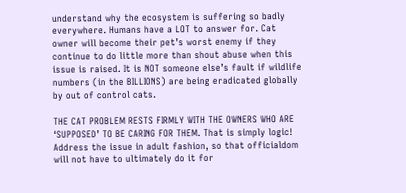understand why the ecosystem is suffering so badly everywhere. Humans have a LOT to answer for. Cat owner will become their pet’s worst enemy if they continue to do little more than shout abuse when this issue is raised. It is NOT someone else’s fault if wildlife numbers (in the BILLIONS) are being eradicated globally by out of control cats.

THE CAT PROBLEM RESTS FIRMLY WITH THE OWNERS WHO ARE ‘SUPPOSED’ TO BE CARING FOR THEM. That is simply logic! Address the issue in adult fashion, so that officialdom will not have to ultimately do it for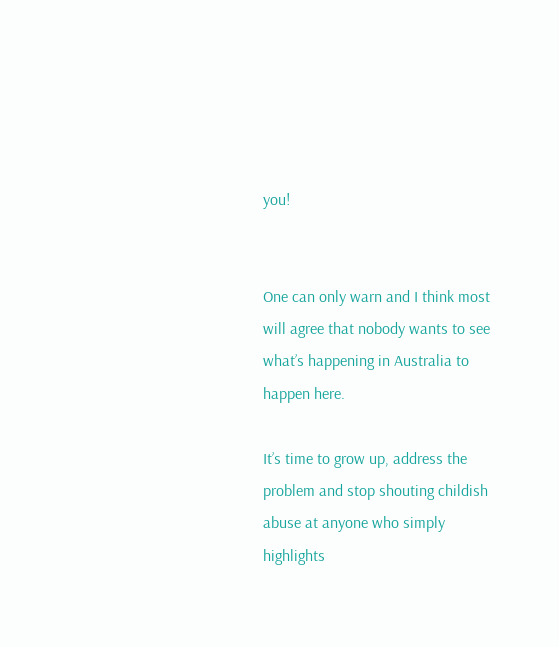you!


One can only warn and I think most will agree that nobody wants to see what’s happening in Australia to happen here.

It’s time to grow up, address the problem and stop shouting childish abuse at anyone who simply highlights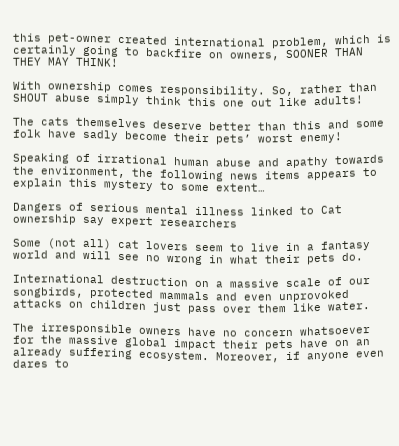this pet-owner created international problem, which is certainly going to backfire on owners, SOONER THAN THEY MAY THINK!

With ownership comes responsibility. So, rather than SHOUT abuse simply think this one out like adults!

The cats themselves deserve better than this and some folk have sadly become their pets’ worst enemy!

Speaking of irrational human abuse and apathy towards the environment, the following news items appears to explain this mystery to some extent…

Dangers of serious mental illness linked to Cat ownership say expert researchers

Some (not all) cat lovers seem to live in a fantasy world and will see no wrong in what their pets do.

International destruction on a massive scale of our songbirds, protected mammals and even unprovoked attacks on children just pass over them like water.

The irresponsible owners have no concern whatsoever for the massive global impact their pets have on an already suffering ecosystem. Moreover, if anyone even dares to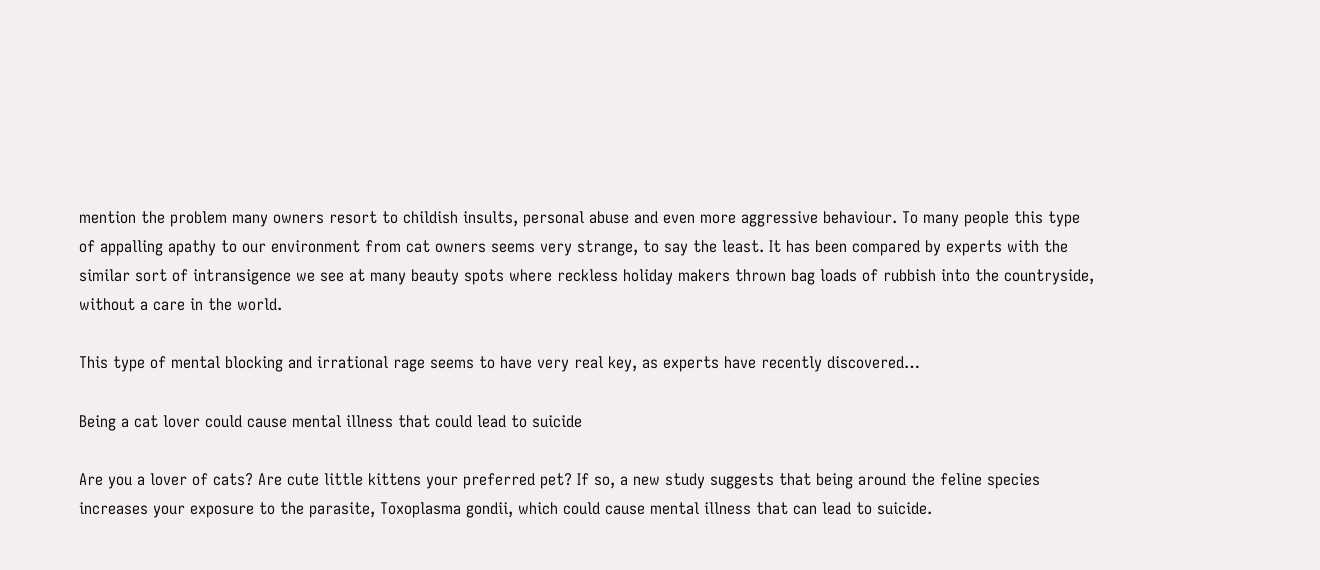mention the problem many owners resort to childish insults, personal abuse and even more aggressive behaviour. To many people this type of appalling apathy to our environment from cat owners seems very strange, to say the least. It has been compared by experts with the similar sort of intransigence we see at many beauty spots where reckless holiday makers thrown bag loads of rubbish into the countryside, without a care in the world.

This type of mental blocking and irrational rage seems to have very real key, as experts have recently discovered…

Being a cat lover could cause mental illness that could lead to suicide

Are you a lover of cats? Are cute little kittens your preferred pet? If so, a new study suggests that being around the feline species increases your exposure to the parasite, Toxoplasma gondii, which could cause mental illness that can lead to suicide.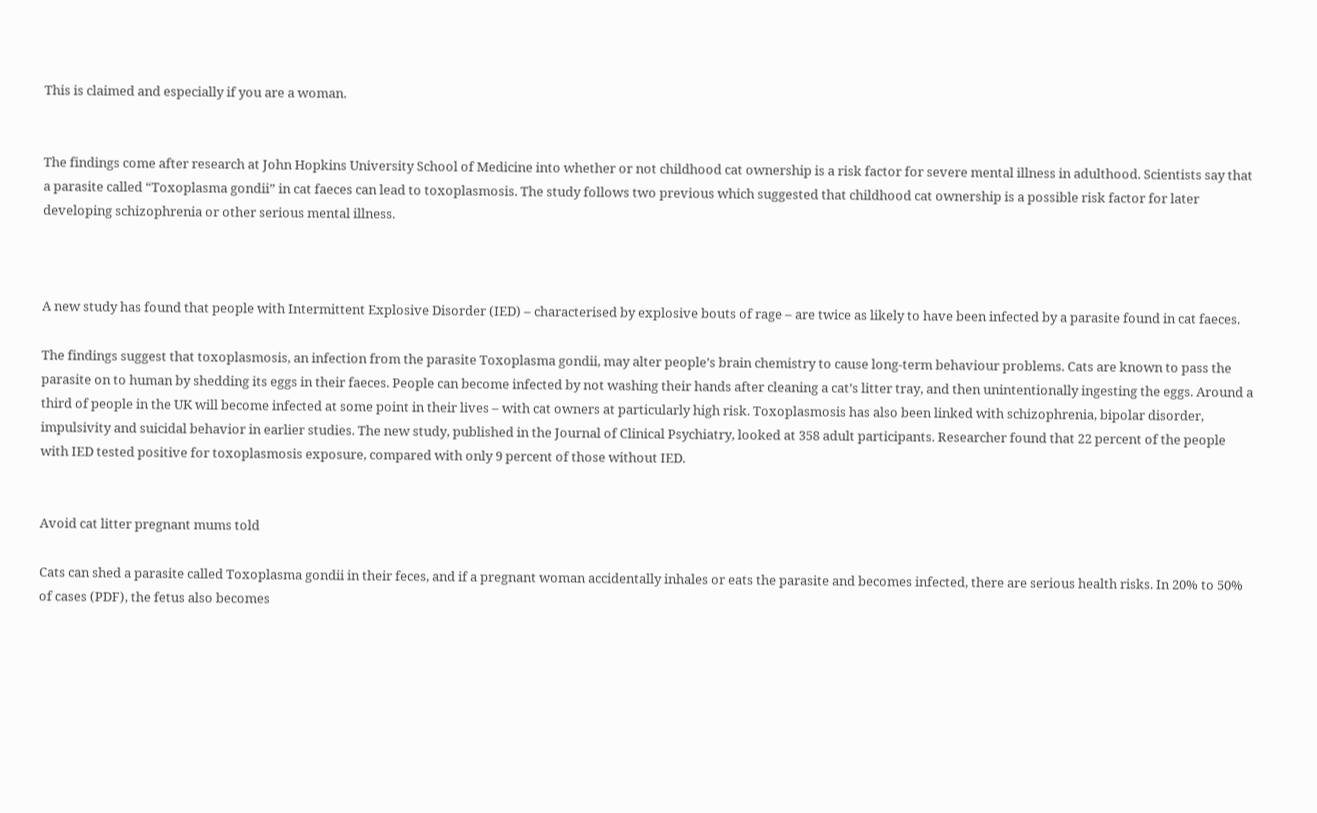This is claimed and especially if you are a woman.


The findings come after research at John Hopkins University School of Medicine into whether or not childhood cat ownership is a risk factor for severe mental illness in adulthood. Scientists say that a parasite called “Toxoplasma gondii” in cat faeces can lead to toxoplasmosis. The study follows two previous which suggested that childhood cat ownership is a possible risk factor for later developing schizophrenia or other serious mental illness.



A new study has found that people with Intermittent Explosive Disorder (IED) – characterised by explosive bouts of rage – are twice as likely to have been infected by a parasite found in cat faeces.

The findings suggest that toxoplasmosis, an infection from the parasite Toxoplasma gondii, may alter people’s brain chemistry to cause long-term behaviour problems. Cats are known to pass the parasite on to human by shedding its eggs in their faeces. People can become infected by not washing their hands after cleaning a cat’s litter tray, and then unintentionally ingesting the eggs. Around a third of people in the UK will become infected at some point in their lives – with cat owners at particularly high risk. Toxoplasmosis has also been linked with schizophrenia, bipolar disorder, impulsivity and suicidal behavior in earlier studies. The new study, published in the Journal of Clinical Psychiatry, looked at 358 adult participants. Researcher found that 22 percent of the people with IED tested positive for toxoplasmosis exposure, compared with only 9 percent of those without IED.


Avoid cat litter pregnant mums told

Cats can shed a parasite called Toxoplasma gondii in their feces, and if a pregnant woman accidentally inhales or eats the parasite and becomes infected, there are serious health risks. In 20% to 50% of cases (PDF), the fetus also becomes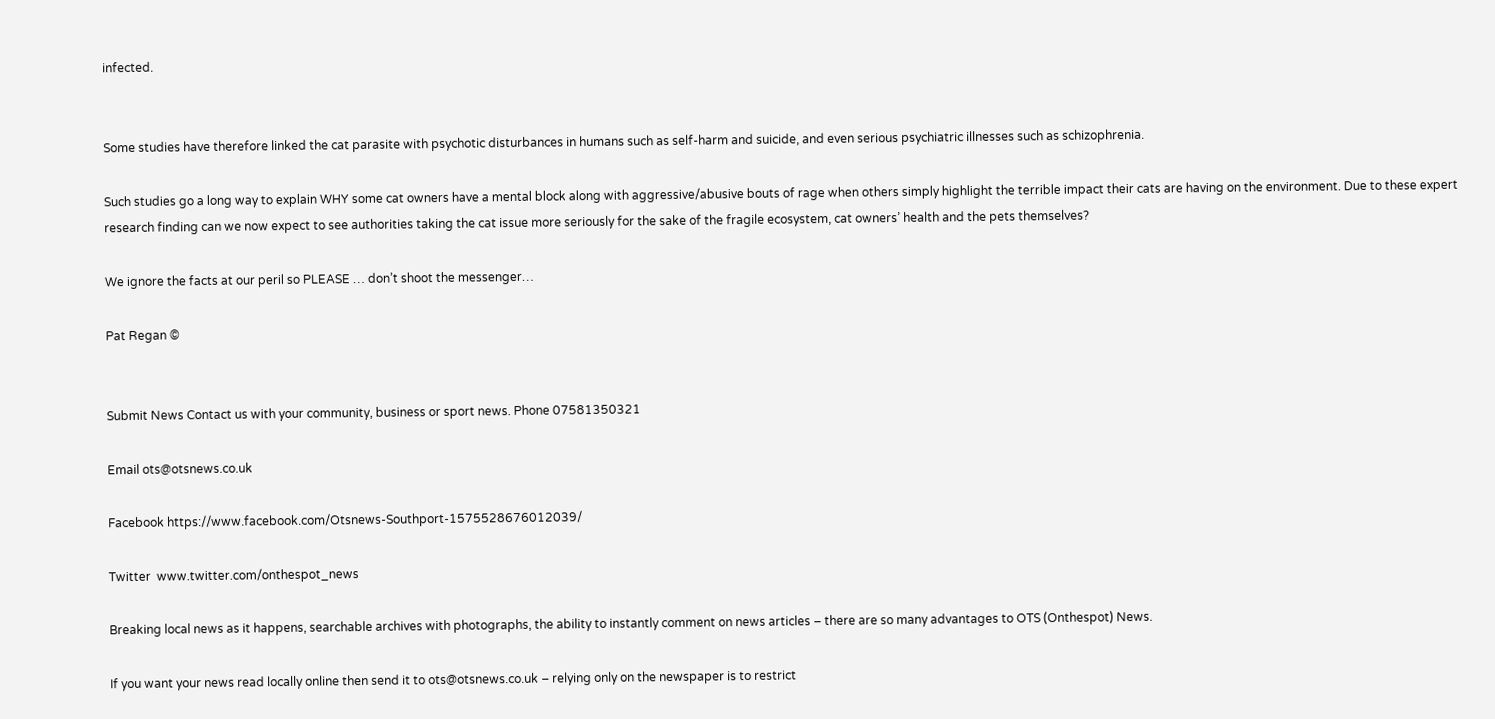infected.


Some studies have therefore linked the cat parasite with psychotic disturbances in humans such as self-harm and suicide, and even serious psychiatric illnesses such as schizophrenia.

Such studies go a long way to explain WHY some cat owners have a mental block along with aggressive/abusive bouts of rage when others simply highlight the terrible impact their cats are having on the environment. Due to these expert research finding can we now expect to see authorities taking the cat issue more seriously for the sake of the fragile ecosystem, cat owners’ health and the pets themselves?

We ignore the facts at our peril so PLEASE … don’t shoot the messenger…

Pat Regan ©


Submit News Contact us with your community, business or sport news. Phone 07581350321

Email ots@otsnews.co.uk

Facebook https://www.facebook.com/Otsnews-Southport-1575528676012039/

Twitter  www.twitter.com/onthespot_news

Breaking local news as it happens, searchable archives with photographs, the ability to instantly comment on news articles – there are so many advantages to OTS (Onthespot) News.

If you want your news read locally online then send it to ots@otsnews.co.uk – relying only on the newspaper is to restrict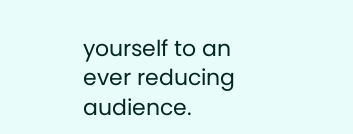yourself to an ever reducing audience.